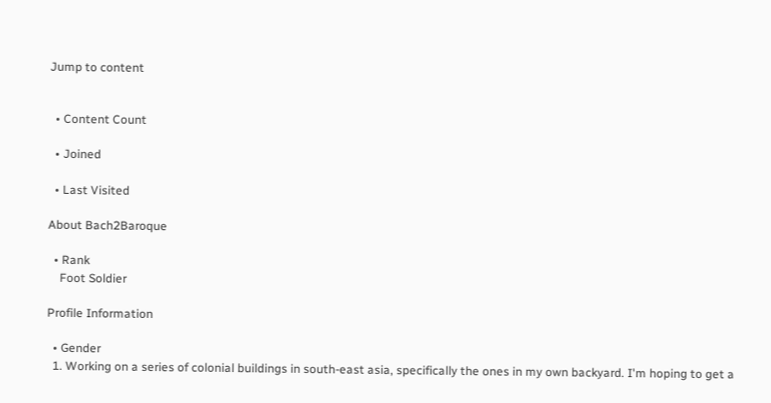Jump to content


  • Content Count

  • Joined

  • Last Visited

About Bach2Baroque

  • Rank
    Foot Soldier

Profile Information

  • Gender
  1. Working on a series of colonial buildings in south-east asia, specifically the ones in my own backyard. I'm hoping to get a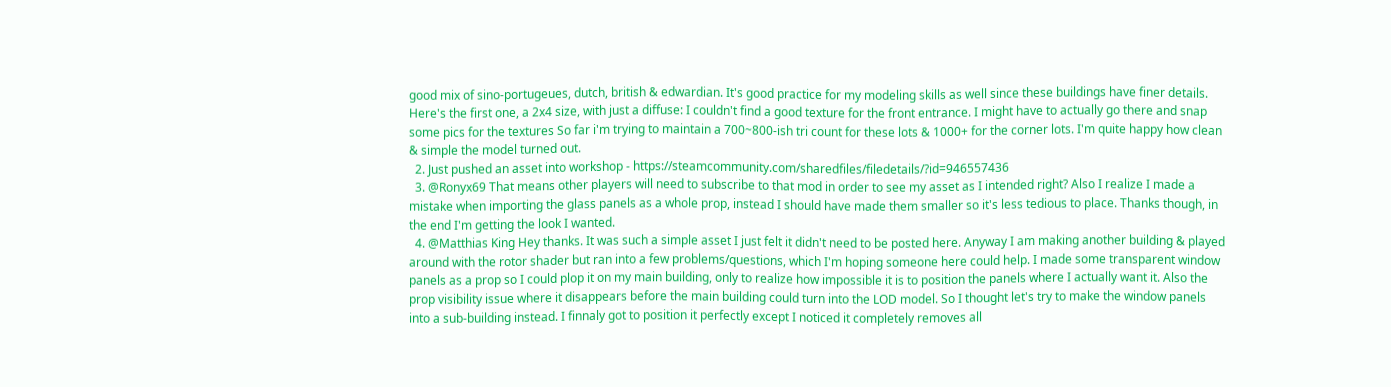good mix of sino-portugeues, dutch, british & edwardian. It's good practice for my modeling skills as well since these buildings have finer details. Here's the first one, a 2x4 size, with just a diffuse: I couldn't find a good texture for the front entrance. I might have to actually go there and snap some pics for the textures So far i'm trying to maintain a 700~800-ish tri count for these lots & 1000+ for the corner lots. I'm quite happy how clean & simple the model turned out.
  2. Just pushed an asset into workshop - https://steamcommunity.com/sharedfiles/filedetails/?id=946557436
  3. @Ronyx69 That means other players will need to subscribe to that mod in order to see my asset as I intended right? Also I realize I made a mistake when importing the glass panels as a whole prop, instead I should have made them smaller so it's less tedious to place. Thanks though, in the end I'm getting the look I wanted.
  4. @Matthias King Hey thanks. It was such a simple asset I just felt it didn't need to be posted here. Anyway I am making another building & played around with the rotor shader but ran into a few problems/questions, which I'm hoping someone here could help. I made some transparent window panels as a prop so I could plop it on my main building, only to realize how impossible it is to position the panels where I actually want it. Also the prop visibility issue where it disappears before the main building could turn into the LOD model. So I thought let's try to make the window panels into a sub-building instead. I finnaly got to position it perfectly except I noticed it completely removes all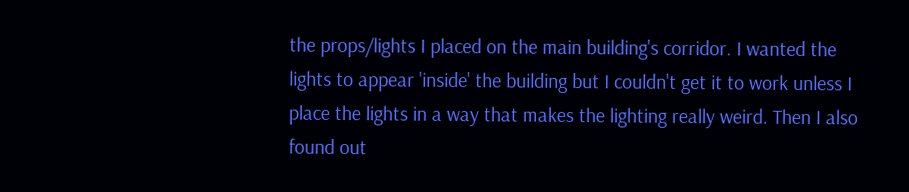the props/lights I placed on the main building's corridor. I wanted the lights to appear 'inside' the building but I couldn't get it to work unless I place the lights in a way that makes the lighting really weird. Then I also found out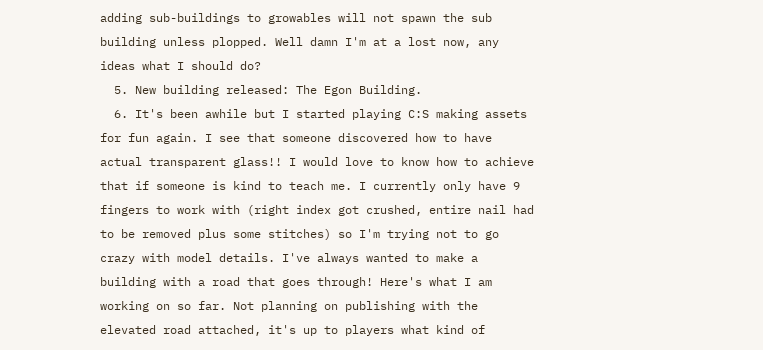adding sub-buildings to growables will not spawn the sub building unless plopped. Well damn I'm at a lost now, any ideas what I should do?
  5. New building released: The Egon Building.
  6. It's been awhile but I started playing C:S making assets for fun again. I see that someone discovered how to have actual transparent glass!! I would love to know how to achieve that if someone is kind to teach me. I currently only have 9 fingers to work with (right index got crushed, entire nail had to be removed plus some stitches) so I'm trying not to go crazy with model details. I've always wanted to make a building with a road that goes through! Here's what I am working on so far. Not planning on publishing with the elevated road attached, it's up to players what kind of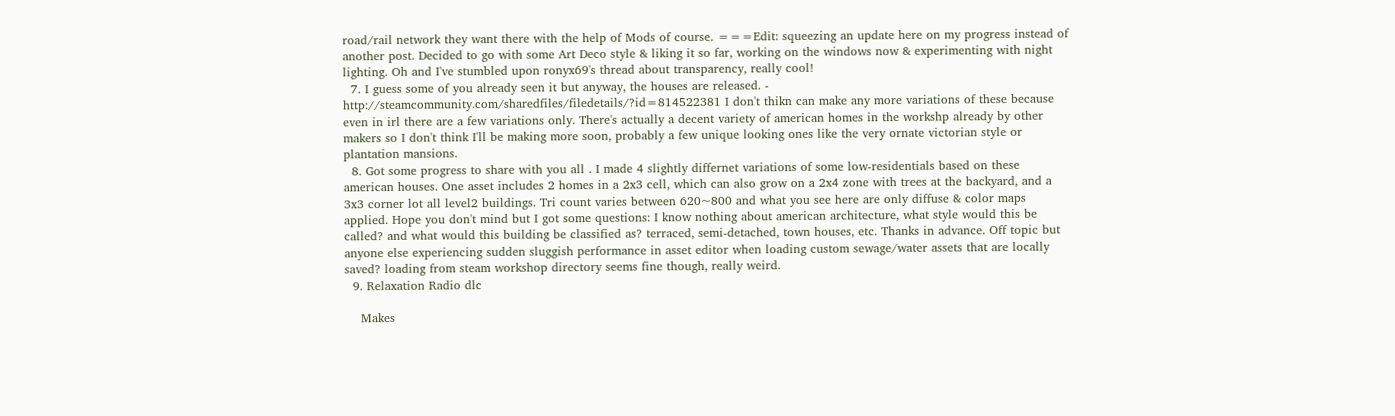road/rail network they want there with the help of Mods of course. ===Edit: squeezing an update here on my progress instead of another post. Decided to go with some Art Deco style & liking it so far, working on the windows now & experimenting with night lighting. Oh and I've stumbled upon ronyx69's thread about transparency, really cool!
  7. I guess some of you already seen it but anyway, the houses are released. - http://steamcommunity.com/sharedfiles/filedetails/?id=814522381 I don't thikn can make any more variations of these because even in irl there are a few variations only. There's actually a decent variety of american homes in the workshp already by other makers so I don't think I'll be making more soon, probably a few unique looking ones like the very ornate victorian style or plantation mansions.
  8. Got some progress to share with you all . I made 4 slightly differnet variations of some low-residentials based on these american houses. One asset includes 2 homes in a 2x3 cell, which can also grow on a 2x4 zone with trees at the backyard, and a 3x3 corner lot all level2 buildings. Tri count varies between 620~800 and what you see here are only diffuse & color maps applied. Hope you don't mind but I got some questions: I know nothing about american architecture, what style would this be called? and what would this building be classified as? terraced, semi-detached, town houses, etc. Thanks in advance. Off topic but anyone else experiencing sudden sluggish performance in asset editor when loading custom sewage/water assets that are locally saved? loading from steam workshop directory seems fine though, really weird.
  9. Relaxation Radio dlc

    Makes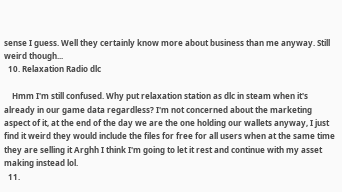sense I guess. Well they certainly know more about business than me anyway. Still weird though...
  10. Relaxation Radio dlc

    Hmm I'm still confused. Why put relaxation station as dlc in steam when it's already in our game data regardless? I'm not concerned about the marketing aspect of it, at the end of the day we are the one holding our wallets anyway, I just find it weird they would include the files for free for all users when at the same time they are selling it Arghh I think I'm going to let it rest and continue with my asset making instead lol.
  11.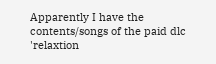Apparently I have the contents/songs of the paid dlc 'relaxtion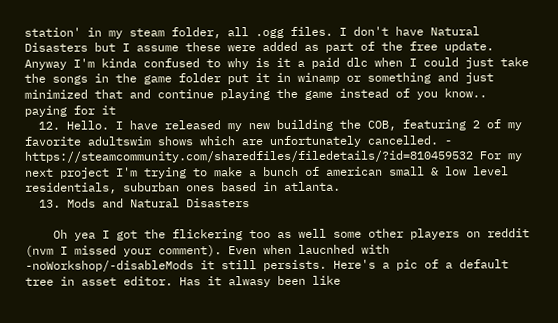station' in my steam folder, all .ogg files. I don't have Natural Disasters but I assume these were added as part of the free update. Anyway I'm kinda confused to why is it a paid dlc when I could just take the songs in the game folder put it in winamp or something and just minimized that and continue playing the game instead of you know.. paying for it
  12. Hello. I have released my new building the COB, featuring 2 of my favorite adultswim shows which are unfortunately cancelled. - https://steamcommunity.com/sharedfiles/filedetails/?id=810459532 For my next project I'm trying to make a bunch of american small & low level residentials, suburban ones based in atlanta.
  13. Mods and Natural Disasters

    Oh yea I got the flickering too as well some other players on reddit (nvm I missed your comment). Even when laucnhed with -noWorkshop/-disableMods it still persists. Here's a pic of a default tree in asset editor. Has it alwasy been like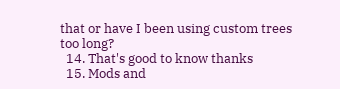that or have I been using custom trees too long?
  14. That's good to know thanks
  15. Mods and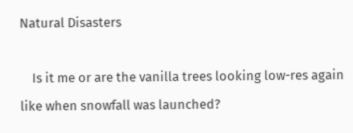Natural Disasters

    Is it me or are the vanilla trees looking low-res again like when snowfall was launched?